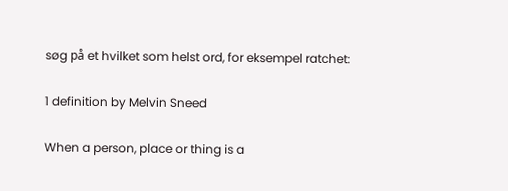søg på et hvilket som helst ord, for eksempel ratchet:

1 definition by Melvin Sneed

When a person, place or thing is a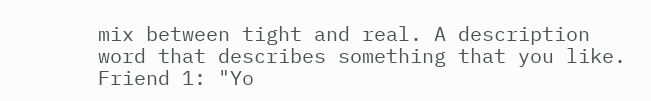mix between tight and real. A description word that describes something that you like.
Friend 1: "Yo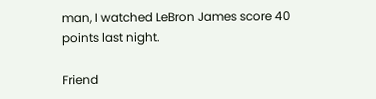man, I watched LeBron James score 40 points last night.

Friend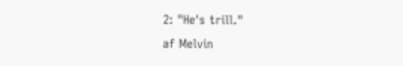2: "He's trill."
af Melvin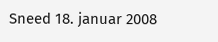Sneed 18. januar 2008